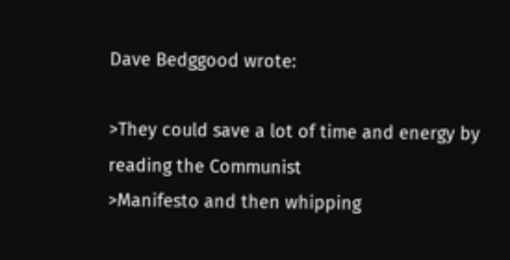Dave Bedggood wrote:

>They could save a lot of time and energy by reading the Communist
>Manifesto and then whipping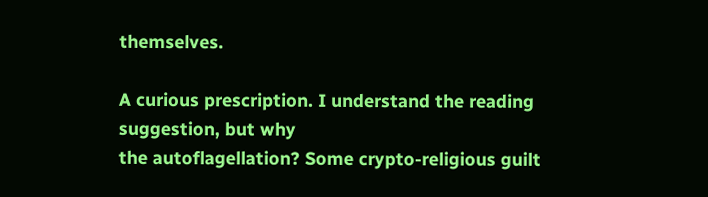themselves.

A curious prescription. I understand the reading suggestion, but why
the autoflagellation? Some crypto-religious guilt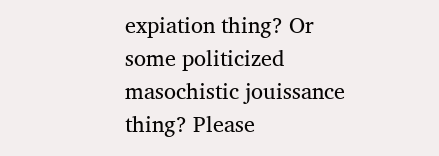expiation thing? Or
some politicized masochistic jouissance thing? Please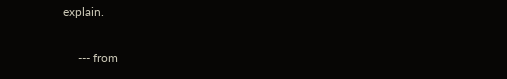explain.


     --- from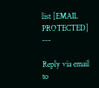list [EMAIL PROTECTED] ---

Reply via email to